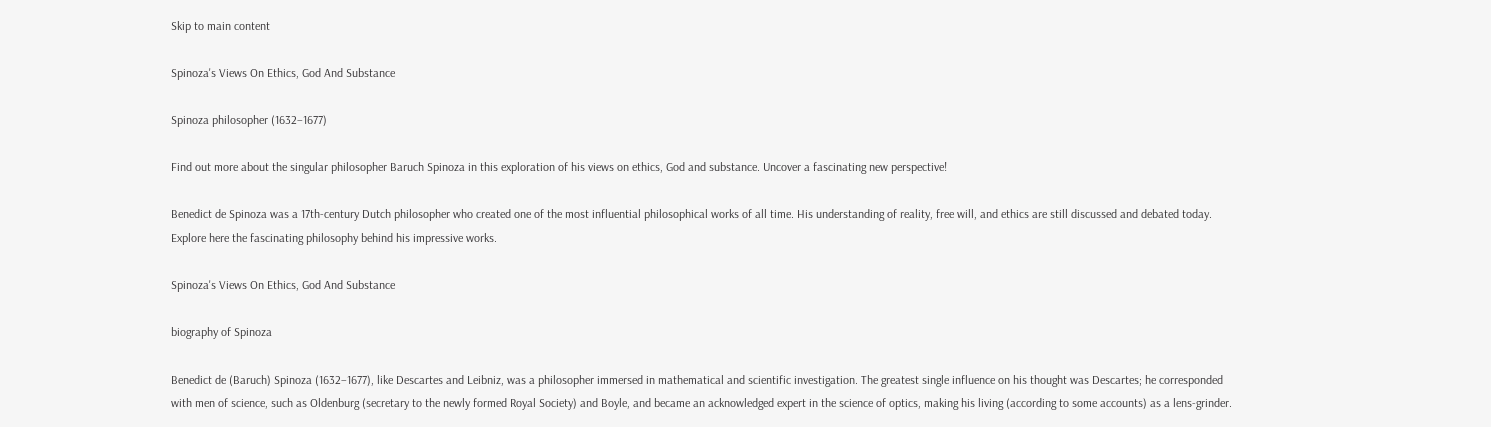Skip to main content

Spinoza's Views On Ethics, God And Substance

Spinoza philosopher (1632–1677)

Find out more about the singular philosopher Baruch Spinoza in this exploration of his views on ethics, God and substance. Uncover a fascinating new perspective!

Benedict de Spinoza was a 17th-century Dutch philosopher who created one of the most influential philosophical works of all time. His understanding of reality, free will, and ethics are still discussed and debated today. Explore here the fascinating philosophy behind his impressive works.

Spinoza's Views On Ethics, God And Substance

biography of Spinoza

Benedict de (Baruch) Spinoza (1632–1677), like Descartes and Leibniz, was a philosopher immersed in mathematical and scientific investigation. The greatest single influence on his thought was Descartes; he corresponded with men of science, such as Oldenburg (secretary to the newly formed Royal Society) and Boyle, and became an acknowledged expert in the science of optics, making his living (according to some accounts) as a lens-grinder.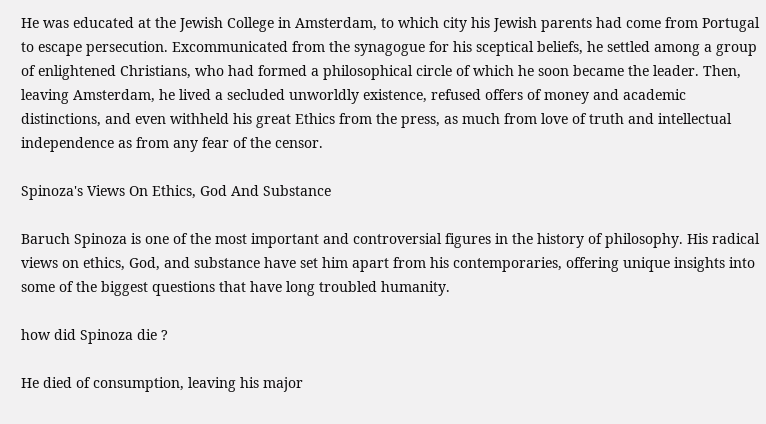He was educated at the Jewish College in Amsterdam, to which city his Jewish parents had come from Portugal to escape persecution. Excommunicated from the synagogue for his sceptical beliefs, he settled among a group of enlightened Christians, who had formed a philosophical circle of which he soon became the leader. Then, leaving Amsterdam, he lived a secluded unworldly existence, refused offers of money and academic distinctions, and even withheld his great Ethics from the press, as much from love of truth and intellectual independence as from any fear of the censor.

Spinoza's Views On Ethics, God And Substance

Baruch Spinoza is one of the most important and controversial figures in the history of philosophy. His radical views on ethics, God, and substance have set him apart from his contemporaries, offering unique insights into some of the biggest questions that have long troubled humanity.

how did Spinoza die ?

He died of consumption, leaving his major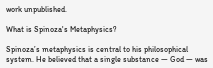work unpublished.

What is Spinoza's Metaphysics?

Spinoza’s metaphysics is central to his philosophical system. He believed that a single substance — God — was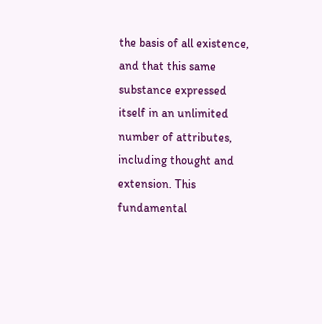the basis of all existence, and that this same substance expressed itself in an unlimited number of attributes, including thought and extension. This fundamental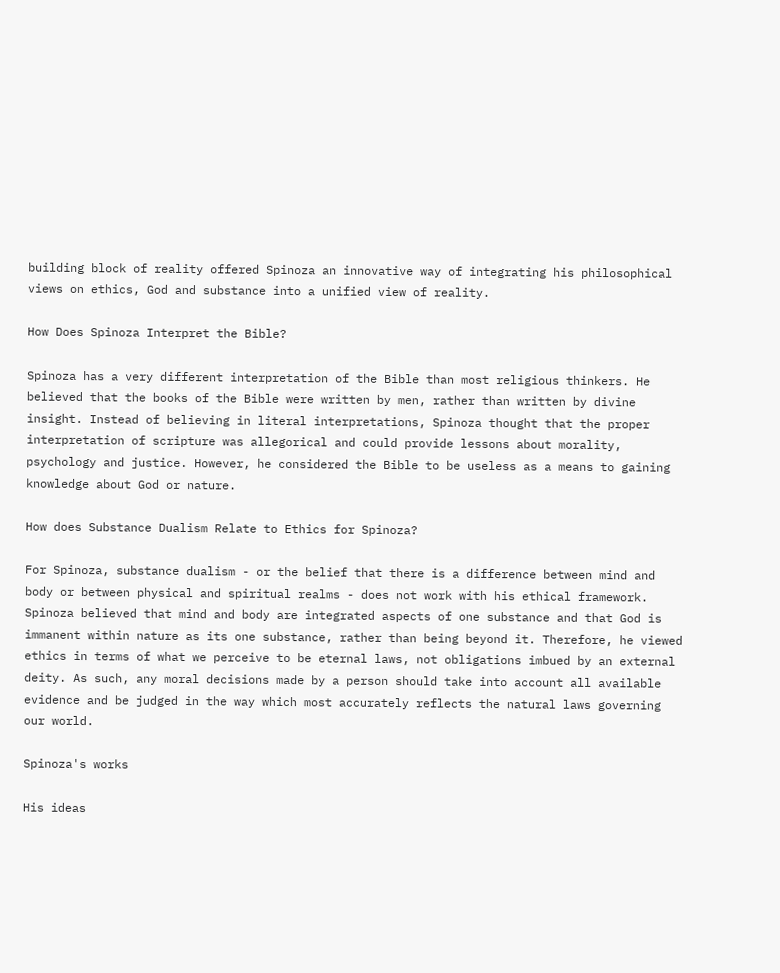building block of reality offered Spinoza an innovative way of integrating his philosophical views on ethics, God and substance into a unified view of reality.

How Does Spinoza Interpret the Bible?

Spinoza has a very different interpretation of the Bible than most religious thinkers. He believed that the books of the Bible were written by men, rather than written by divine insight. Instead of believing in literal interpretations, Spinoza thought that the proper interpretation of scripture was allegorical and could provide lessons about morality, psychology and justice. However, he considered the Bible to be useless as a means to gaining knowledge about God or nature.

How does Substance Dualism Relate to Ethics for Spinoza?

For Spinoza, substance dualism - or the belief that there is a difference between mind and body or between physical and spiritual realms - does not work with his ethical framework. Spinoza believed that mind and body are integrated aspects of one substance and that God is immanent within nature as its one substance, rather than being beyond it. Therefore, he viewed ethics in terms of what we perceive to be eternal laws, not obligations imbued by an external deity. As such, any moral decisions made by a person should take into account all available evidence and be judged in the way which most accurately reflects the natural laws governing our world.

Spinoza's works

His ideas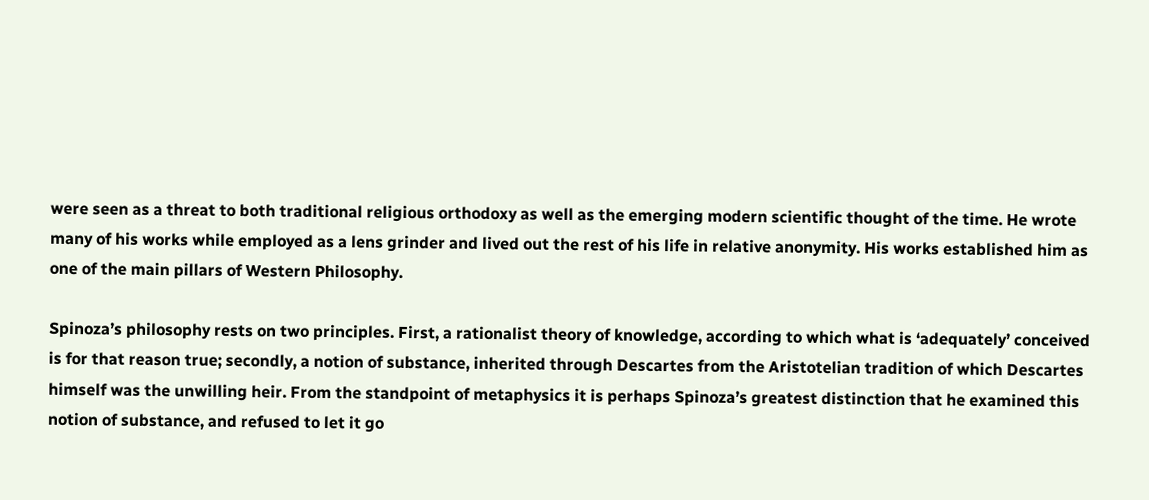were seen as a threat to both traditional religious orthodoxy as well as the emerging modern scientific thought of the time. He wrote many of his works while employed as a lens grinder and lived out the rest of his life in relative anonymity. His works established him as one of the main pillars of Western Philosophy.

Spinoza’s philosophy rests on two principles. First, a rationalist theory of knowledge, according to which what is ‘adequately’ conceived is for that reason true; secondly, a notion of substance, inherited through Descartes from the Aristotelian tradition of which Descartes himself was the unwilling heir. From the standpoint of metaphysics it is perhaps Spinoza’s greatest distinction that he examined this notion of substance, and refused to let it go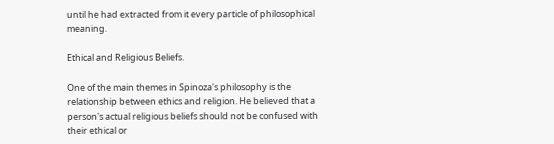until he had extracted from it every particle of philosophical meaning.

Ethical and Religious Beliefs.

One of the main themes in Spinoza's philosophy is the relationship between ethics and religion. He believed that a person's actual religious beliefs should not be confused with their ethical or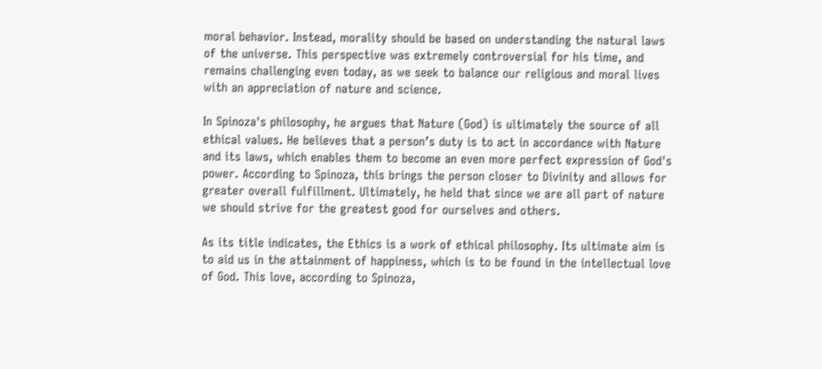moral behavior. Instead, morality should be based on understanding the natural laws of the universe. This perspective was extremely controversial for his time, and remains challenging even today, as we seek to balance our religious and moral lives with an appreciation of nature and science.

In Spinoza's philosophy, he argues that Nature (God) is ultimately the source of all ethical values. He believes that a person’s duty is to act in accordance with Nature and its laws, which enables them to become an even more perfect expression of God's power. According to Spinoza, this brings the person closer to Divinity and allows for greater overall fulfillment. Ultimately, he held that since we are all part of nature we should strive for the greatest good for ourselves and others.

As its title indicates, the Ethics is a work of ethical philosophy. Its ultimate aim is to aid us in the attainment of happiness, which is to be found in the intellectual love of God. This love, according to Spinoza,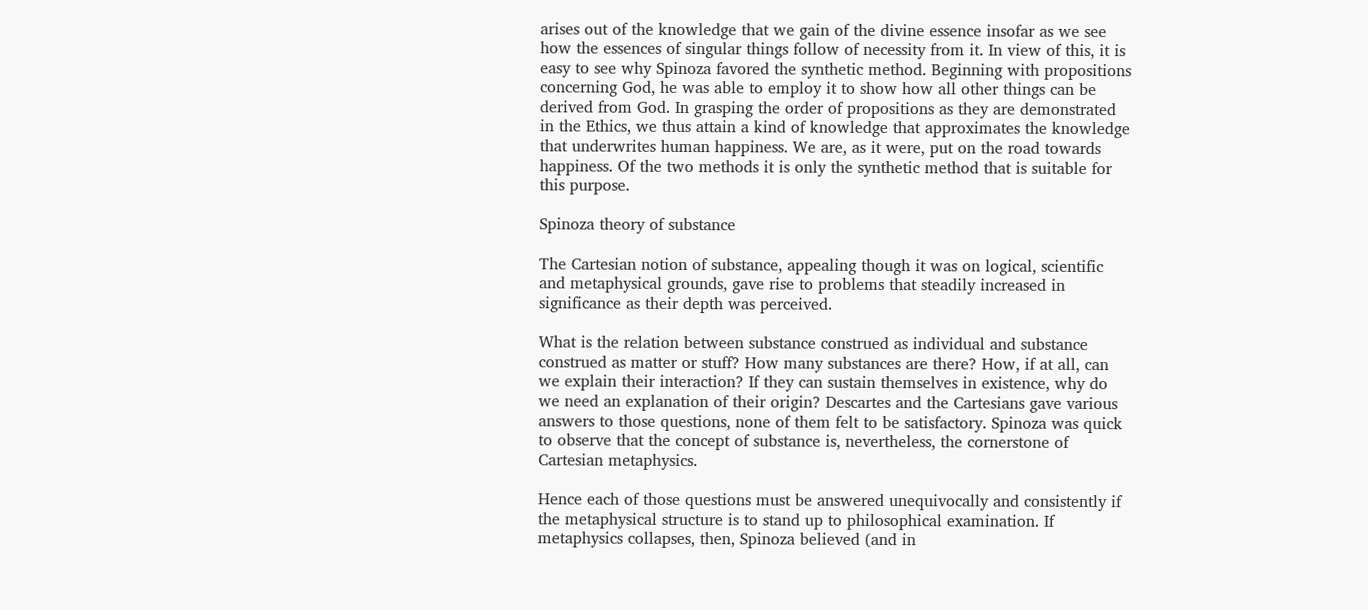arises out of the knowledge that we gain of the divine essence insofar as we see how the essences of singular things follow of necessity from it. In view of this, it is easy to see why Spinoza favored the synthetic method. Beginning with propositions concerning God, he was able to employ it to show how all other things can be derived from God. In grasping the order of propositions as they are demonstrated in the Ethics, we thus attain a kind of knowledge that approximates the knowledge that underwrites human happiness. We are, as it were, put on the road towards happiness. Of the two methods it is only the synthetic method that is suitable for this purpose.

Spinoza theory of substance

The Cartesian notion of substance, appealing though it was on logical, scientific and metaphysical grounds, gave rise to problems that steadily increased in significance as their depth was perceived.

What is the relation between substance construed as individual and substance construed as matter or stuff? How many substances are there? How, if at all, can we explain their interaction? If they can sustain themselves in existence, why do we need an explanation of their origin? Descartes and the Cartesians gave various answers to those questions, none of them felt to be satisfactory. Spinoza was quick to observe that the concept of substance is, nevertheless, the cornerstone of Cartesian metaphysics.

Hence each of those questions must be answered unequivocally and consistently if the metaphysical structure is to stand up to philosophical examination. If metaphysics collapses, then, Spinoza believed (and in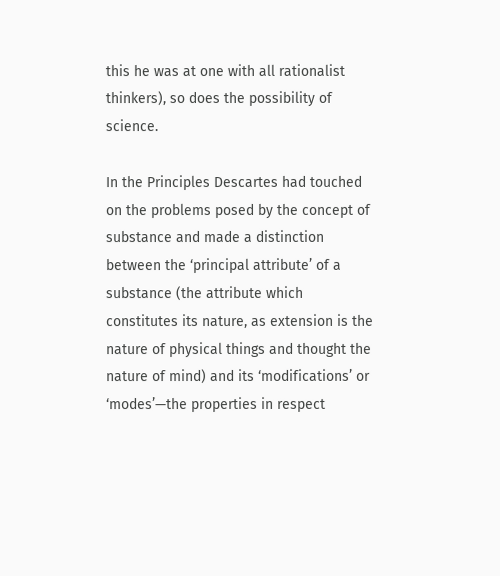this he was at one with all rationalist thinkers), so does the possibility of science.

In the Principles Descartes had touched on the problems posed by the concept of substance and made a distinction between the ‘principal attribute’ of a substance (the attribute which constitutes its nature, as extension is the nature of physical things and thought the nature of mind) and its ‘modifications’ or ‘modes’—the properties in respect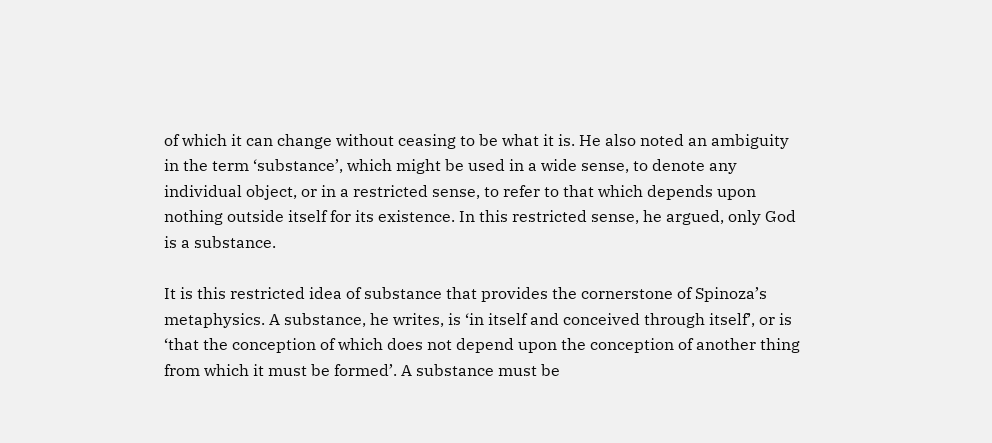of which it can change without ceasing to be what it is. He also noted an ambiguity in the term ‘substance’, which might be used in a wide sense, to denote any individual object, or in a restricted sense, to refer to that which depends upon nothing outside itself for its existence. In this restricted sense, he argued, only God is a substance.

It is this restricted idea of substance that provides the cornerstone of Spinoza’s metaphysics. A substance, he writes, is ‘in itself and conceived through itself’, or is ‘that the conception of which does not depend upon the conception of another thing from which it must be formed’. A substance must be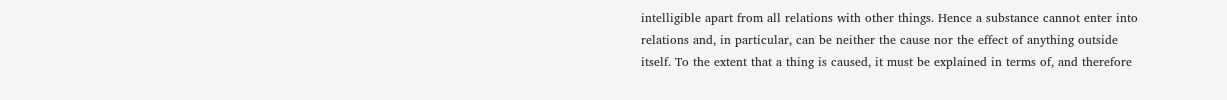intelligible apart from all relations with other things. Hence a substance cannot enter into relations and, in particular, can be neither the cause nor the effect of anything outside itself. To the extent that a thing is caused, it must be explained in terms of, and therefore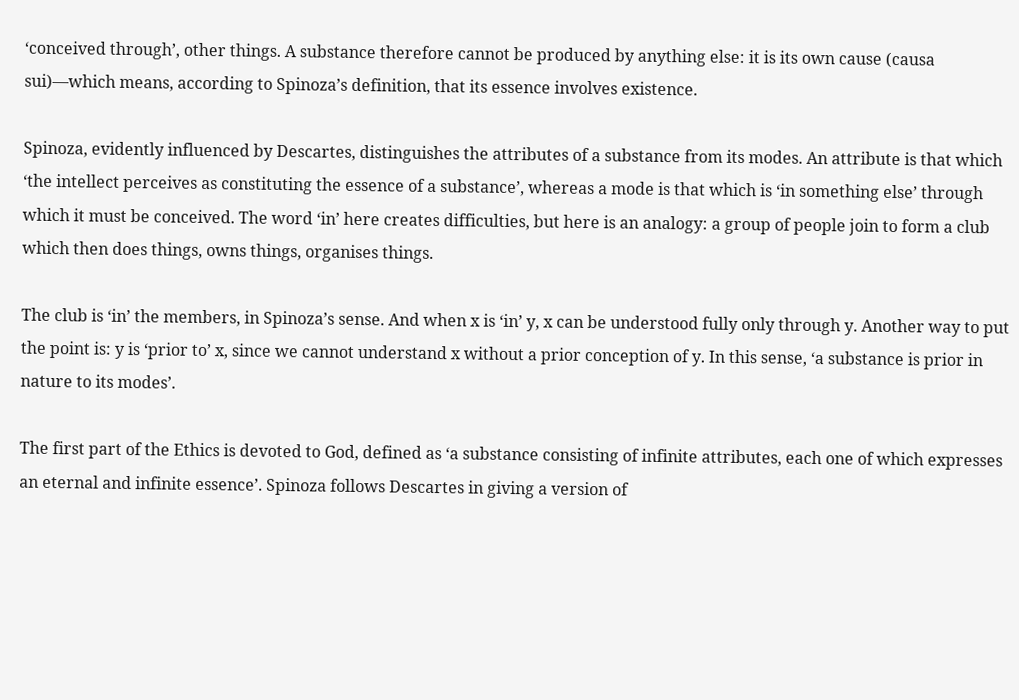‘conceived through’, other things. A substance therefore cannot be produced by anything else: it is its own cause (causa sui)—which means, according to Spinoza’s definition, that its essence involves existence.

Spinoza, evidently influenced by Descartes, distinguishes the attributes of a substance from its modes. An attribute is that which ‘the intellect perceives as constituting the essence of a substance’, whereas a mode is that which is ‘in something else’ through which it must be conceived. The word ‘in’ here creates difficulties, but here is an analogy: a group of people join to form a club which then does things, owns things, organises things.

The club is ‘in’ the members, in Spinoza’s sense. And when x is ‘in’ y, x can be understood fully only through y. Another way to put the point is: y is ‘prior to’ x, since we cannot understand x without a prior conception of y. In this sense, ‘a substance is prior in nature to its modes’.

The first part of the Ethics is devoted to God, defined as ‘a substance consisting of infinite attributes, each one of which expresses an eternal and infinite essence’. Spinoza follows Descartes in giving a version of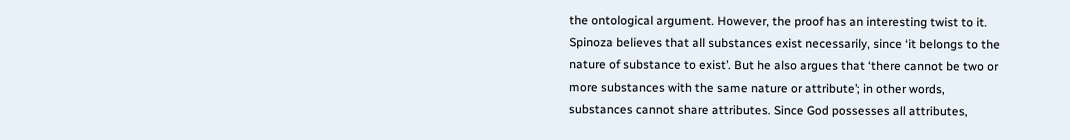the ontological argument. However, the proof has an interesting twist to it. Spinoza believes that all substances exist necessarily, since ‘it belongs to the nature of substance to exist’. But he also argues that ‘there cannot be two or more substances with the same nature or attribute’; in other words, substances cannot share attributes. Since God possesses all attributes,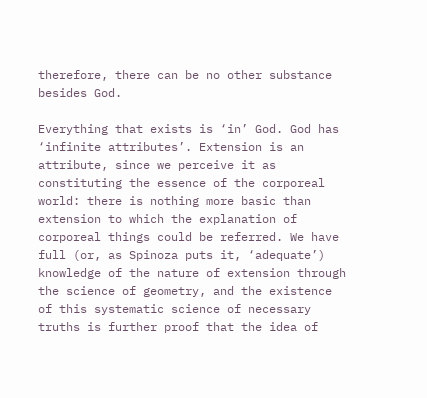therefore, there can be no other substance besides God.

Everything that exists is ‘in’ God. God has ‘infinite attributes’. Extension is an attribute, since we perceive it as constituting the essence of the corporeal world: there is nothing more basic than extension to which the explanation of corporeal things could be referred. We have full (or, as Spinoza puts it, ‘adequate’) knowledge of the nature of extension through the science of geometry, and the existence of this systematic science of necessary truths is further proof that the idea of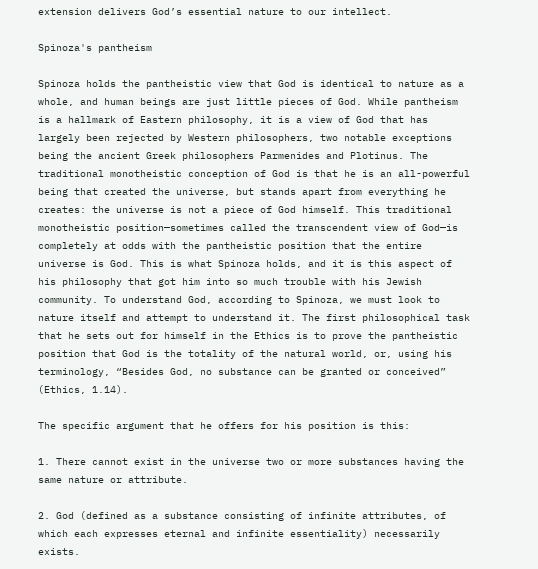extension delivers God’s essential nature to our intellect.

Spinoza's pantheism

Spinoza holds the pantheistic view that God is identical to nature as a whole, and human beings are just little pieces of God. While pantheism is a hallmark of Eastern philosophy, it is a view of God that has largely been rejected by Western philosophers, two notable exceptions being the ancient Greek philosophers Parmenides and Plotinus. The traditional monotheistic conception of God is that he is an all-powerful being that created the universe, but stands apart from everything he creates: the universe is not a piece of God himself. This traditional monotheistic position—sometimes called the transcendent view of God—is completely at odds with the pantheistic position that the entire universe is God. This is what Spinoza holds, and it is this aspect of his philosophy that got him into so much trouble with his Jewish community. To understand God, according to Spinoza, we must look to nature itself and attempt to understand it. The first philosophical task that he sets out for himself in the Ethics is to prove the pantheistic position that God is the totality of the natural world, or, using his terminology, “Besides God, no substance can be granted or conceived” (Ethics, 1.14).

The specific argument that he offers for his position is this:

1. There cannot exist in the universe two or more substances having the same nature or attribute.

2. God (defined as a substance consisting of infinite attributes, of which each expresses eternal and infinite essentiality) necessarily exists.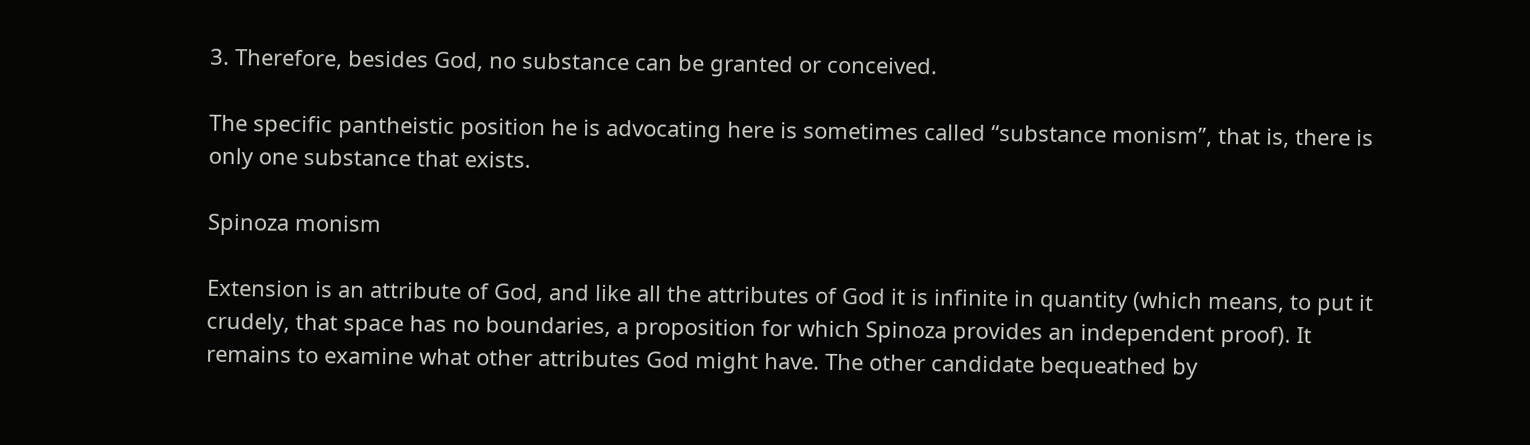3. Therefore, besides God, no substance can be granted or conceived.

The specific pantheistic position he is advocating here is sometimes called “substance monism”, that is, there is only one substance that exists.

Spinoza monism

Extension is an attribute of God, and like all the attributes of God it is infinite in quantity (which means, to put it crudely, that space has no boundaries, a proposition for which Spinoza provides an independent proof). It remains to examine what other attributes God might have. The other candidate bequeathed by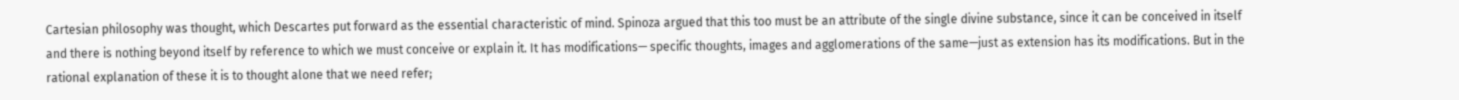Cartesian philosophy was thought, which Descartes put forward as the essential characteristic of mind. Spinoza argued that this too must be an attribute of the single divine substance, since it can be conceived in itself and there is nothing beyond itself by reference to which we must conceive or explain it. It has modifications— specific thoughts, images and agglomerations of the same—just as extension has its modifications. But in the rational explanation of these it is to thought alone that we need refer;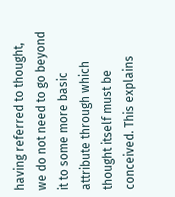having referred to thought, we do not need to go beyond it to some more basic attribute through which thought itself must be conceived. This explains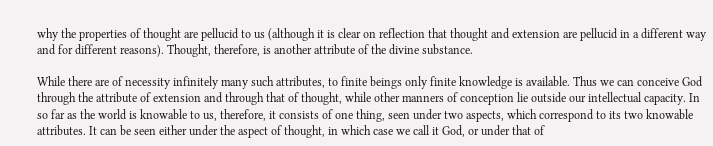why the properties of thought are pellucid to us (although it is clear on reflection that thought and extension are pellucid in a different way and for different reasons). Thought, therefore, is another attribute of the divine substance.

While there are of necessity infinitely many such attributes, to finite beings only finite knowledge is available. Thus we can conceive God through the attribute of extension and through that of thought, while other manners of conception lie outside our intellectual capacity. In so far as the world is knowable to us, therefore, it consists of one thing, seen under two aspects, which correspond to its two knowable attributes. It can be seen either under the aspect of thought, in which case we call it God, or under that of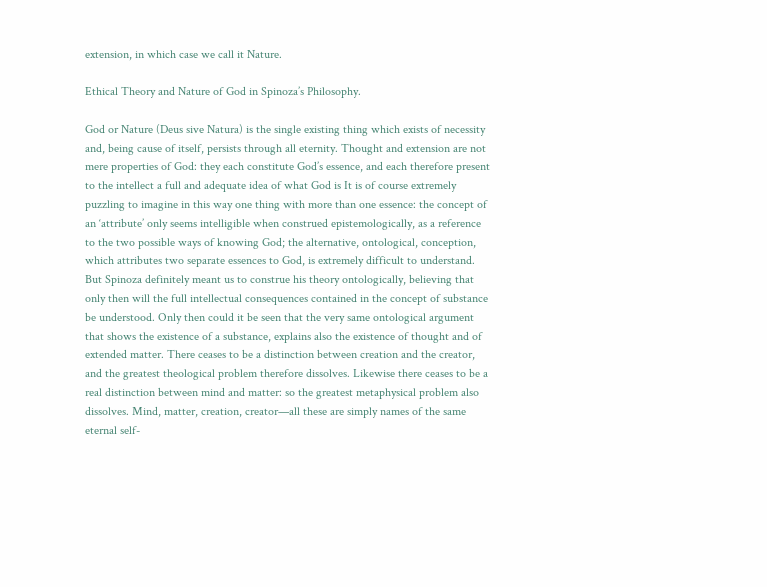extension, in which case we call it Nature.

Ethical Theory and Nature of God in Spinoza’s Philosophy.

God or Nature (Deus sive Natura) is the single existing thing which exists of necessity and, being cause of itself, persists through all eternity. Thought and extension are not mere properties of God: they each constitute God’s essence, and each therefore present to the intellect a full and adequate idea of what God is It is of course extremely puzzling to imagine in this way one thing with more than one essence: the concept of an ‘attribute’ only seems intelligible when construed epistemologically, as a reference to the two possible ways of knowing God; the alternative, ontological, conception, which attributes two separate essences to God, is extremely difficult to understand. But Spinoza definitely meant us to construe his theory ontologically, believing that only then will the full intellectual consequences contained in the concept of substance be understood. Only then could it be seen that the very same ontological argument that shows the existence of a substance, explains also the existence of thought and of extended matter. There ceases to be a distinction between creation and the creator, and the greatest theological problem therefore dissolves. Likewise there ceases to be a real distinction between mind and matter: so the greatest metaphysical problem also dissolves. Mind, matter, creation, creator—all these are simply names of the same eternal self-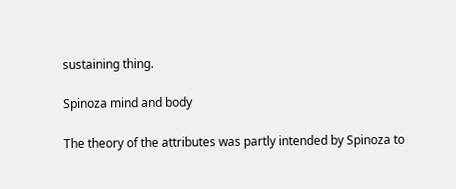sustaining thing.

Spinoza mind and body

The theory of the attributes was partly intended by Spinoza to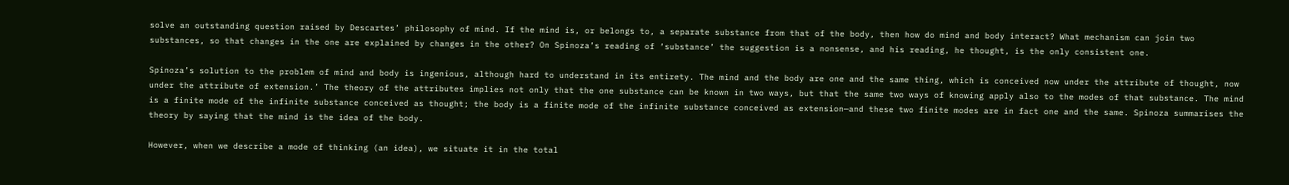solve an outstanding question raised by Descartes’ philosophy of mind. If the mind is, or belongs to, a separate substance from that of the body, then how do mind and body interact? What mechanism can join two substances, so that changes in the one are explained by changes in the other? On Spinoza’s reading of ‘substance’ the suggestion is a nonsense, and his reading, he thought, is the only consistent one.

Spinoza’s solution to the problem of mind and body is ingenious, although hard to understand in its entirety. The mind and the body are one and the same thing, which is conceived now under the attribute of thought, now under the attribute of extension.’ The theory of the attributes implies not only that the one substance can be known in two ways, but that the same two ways of knowing apply also to the modes of that substance. The mind is a finite mode of the infinite substance conceived as thought; the body is a finite mode of the infinite substance conceived as extension—and these two finite modes are in fact one and the same. Spinoza summarises the theory by saying that the mind is the idea of the body.

However, when we describe a mode of thinking (an idea), we situate it in the total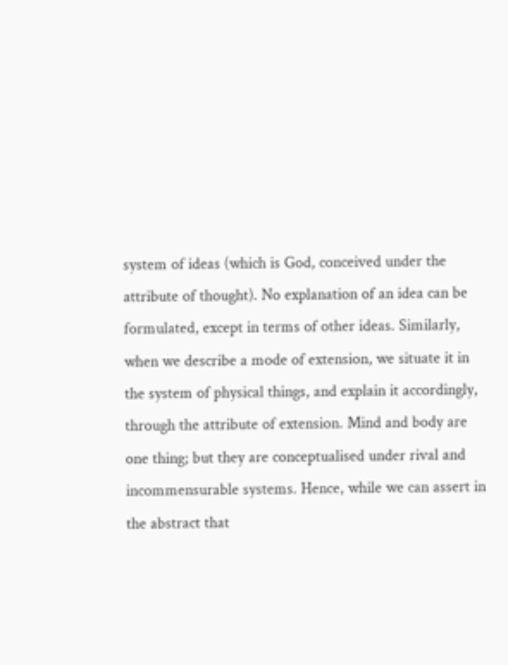system of ideas (which is God, conceived under the attribute of thought). No explanation of an idea can be formulated, except in terms of other ideas. Similarly, when we describe a mode of extension, we situate it in the system of physical things, and explain it accordingly, through the attribute of extension. Mind and body are one thing; but they are conceptualised under rival and incommensurable systems. Hence, while we can assert in the abstract that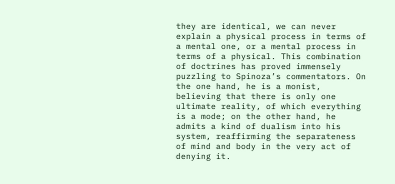they are identical, we can never explain a physical process in terms of a mental one, or a mental process in terms of a physical. This combination of doctrines has proved immensely puzzling to Spinoza’s commentators. On the one hand, he is a monist, believing that there is only one ultimate reality, of which everything is a mode; on the other hand, he admits a kind of dualism into his system, reaffirming the separateness of mind and body in the very act of denying it.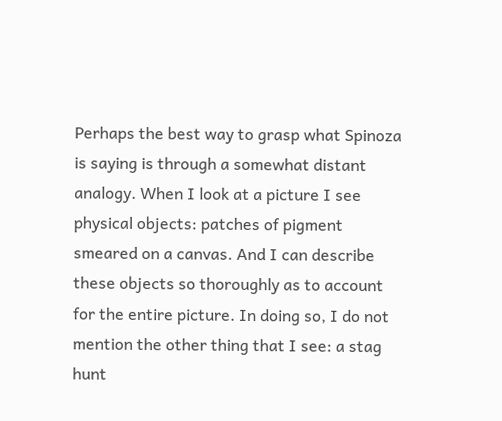Perhaps the best way to grasp what Spinoza is saying is through a somewhat distant analogy. When I look at a picture I see physical objects: patches of pigment smeared on a canvas. And I can describe these objects so thoroughly as to account for the entire picture. In doing so, I do not mention the other thing that I see: a stag hunt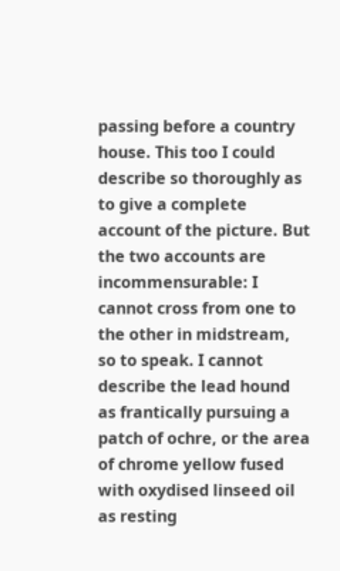passing before a country house. This too I could describe so thoroughly as to give a complete account of the picture. But the two accounts are incommensurable: I cannot cross from one to the other in midstream, so to speak. I cannot describe the lead hound as frantically pursuing a patch of ochre, or the area of chrome yellow fused with oxydised linseed oil as resting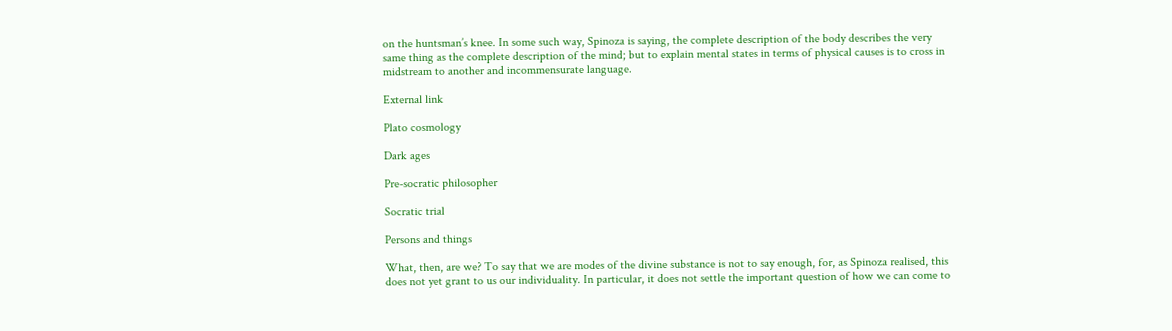on the huntsman’s knee. In some such way, Spinoza is saying, the complete description of the body describes the very same thing as the complete description of the mind; but to explain mental states in terms of physical causes is to cross in midstream to another and incommensurate language.

External link

Plato cosmology

Dark ages

Pre-socratic philosopher

Socratic trial

Persons and things

What, then, are we? To say that we are modes of the divine substance is not to say enough, for, as Spinoza realised, this does not yet grant to us our individuality. In particular, it does not settle the important question of how we can come to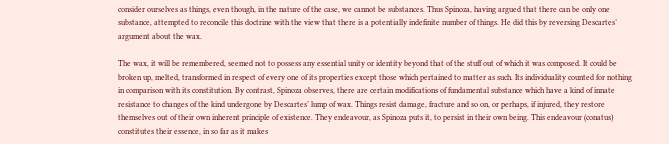consider ourselves as things, even though, in the nature of the case, we cannot be substances. Thus Spinoza, having argued that there can be only one substance, attempted to reconcile this doctrine with the view that there is a potentially indefinite number of things. He did this by reversing Descartes’ argument about the wax.

The wax, it will be remembered, seemed not to possess any essential unity or identity beyond that of the stuff out of which it was composed. It could be broken up, melted, transformed in respect of every one of its properties except those which pertained to matter as such. Its individuality counted for nothing in comparison with its constitution. By contrast, Spinoza observes, there are certain modifications of fundamental substance which have a kind of innate resistance to changes of the kind undergone by Descartes’ lump of wax. Things resist damage, fracture and so on, or perhaps, if injured, they restore themselves out of their own inherent principle of existence. They endeavour, as Spinoza puts it, to persist in their own being. This endeavour (conatus) constitutes their essence, in so far as it makes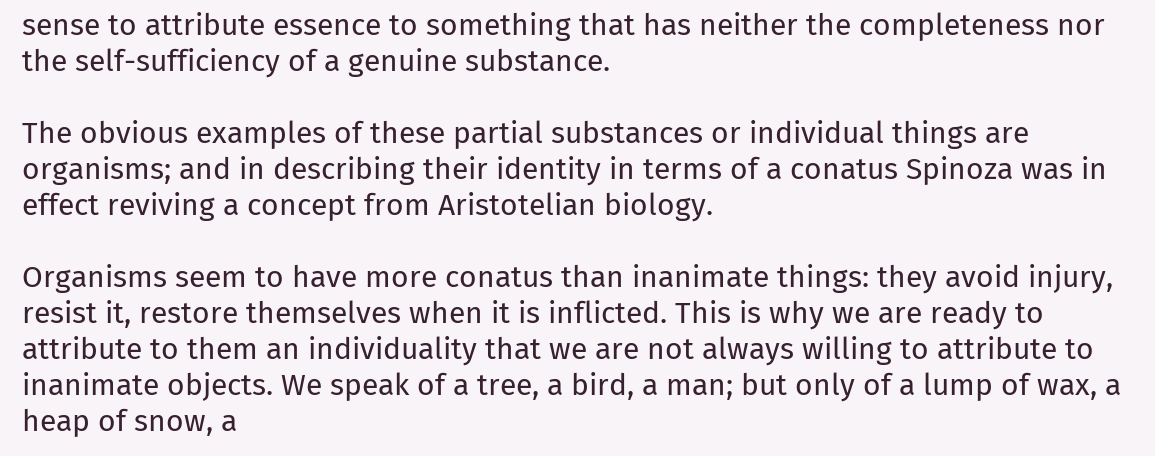sense to attribute essence to something that has neither the completeness nor the self-sufficiency of a genuine substance.

The obvious examples of these partial substances or individual things are organisms; and in describing their identity in terms of a conatus Spinoza was in effect reviving a concept from Aristotelian biology.

Organisms seem to have more conatus than inanimate things: they avoid injury, resist it, restore themselves when it is inflicted. This is why we are ready to attribute to them an individuality that we are not always willing to attribute to inanimate objects. We speak of a tree, a bird, a man; but only of a lump of wax, a heap of snow, a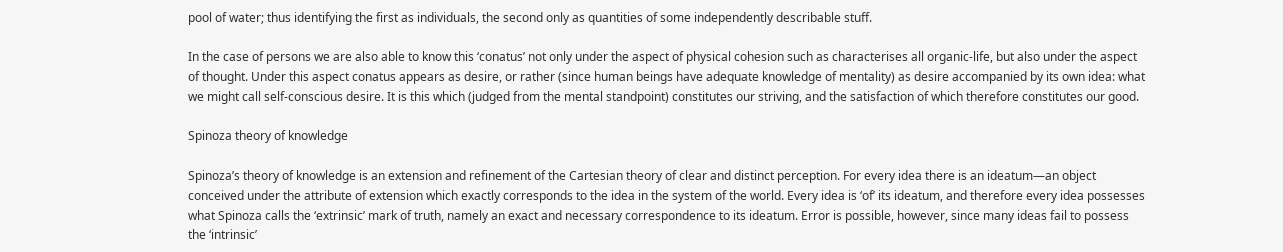pool of water; thus identifying the first as individuals, the second only as quantities of some independently describable stuff.

In the case of persons we are also able to know this ‘conatus’ not only under the aspect of physical cohesion such as characterises all organic-life, but also under the aspect of thought. Under this aspect conatus appears as desire, or rather (since human beings have adequate knowledge of mentality) as desire accompanied by its own idea: what we might call self-conscious desire. It is this which (judged from the mental standpoint) constitutes our striving, and the satisfaction of which therefore constitutes our good.

Spinoza theory of knowledge

Spinoza’s theory of knowledge is an extension and refinement of the Cartesian theory of clear and distinct perception. For every idea there is an ideatum—an object conceived under the attribute of extension which exactly corresponds to the idea in the system of the world. Every idea is ‘of’ its ideatum, and therefore every idea possesses what Spinoza calls the ‘extrinsic’ mark of truth, namely an exact and necessary correspondence to its ideatum. Error is possible, however, since many ideas fail to possess the ‘intrinsic’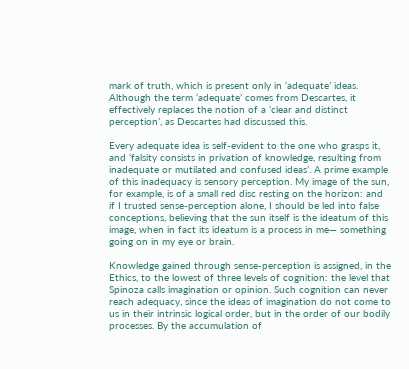mark of truth, which is present only in ‘adequate’ ideas. Although the term ‘adequate’ comes from Descartes, it effectively replaces the notion of a ‘clear and distinct perception’, as Descartes had discussed this.

Every adequate idea is self-evident to the one who grasps it, and ‘falsity consists in privation of knowledge, resulting from inadequate or mutilated and confused ideas’. A prime example of this inadequacy is sensory perception. My image of the sun, for example, is of a small red disc resting on the horizon: and if I trusted sense-perception alone, I should be led into false conceptions, believing that the sun itself is the ideatum of this image, when in fact its ideatum is a process in me— something going on in my eye or brain.

Knowledge gained through sense-perception is assigned, in the Ethics, to the lowest of three levels of cognition: the level that Spinoza calls imagination or opinion. Such cognition can never reach adequacy, since the ideas of imagination do not come to us in their intrinsic logical order, but in the order of our bodily processes. By the accumulation of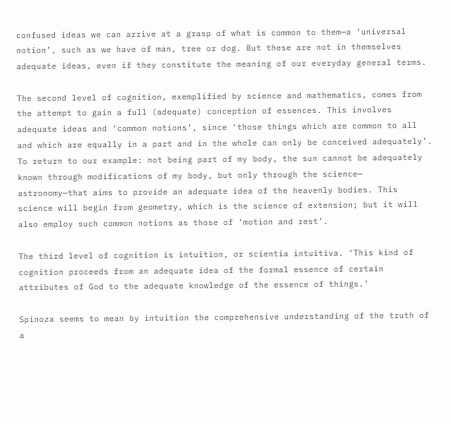confused ideas we can arrive at a grasp of what is common to them—a ‘universal notion’, such as we have of man, tree or dog. But these are not in themselves adequate ideas, even if they constitute the meaning of our everyday general terms.

The second level of cognition, exemplified by science and mathematics, comes from the attempt to gain a full (adequate) conception of essences. This involves adequate ideas and ‘common notions’, since ‘those things which are common to all and which are equally in a part and in the whole can only be conceived adequately’. To return to our example: not being part of my body, the sun cannot be adequately known through modifications of my body, but only through the science— astronomy—that aims to provide an adequate idea of the heavenly bodies. This science will begin from geometry, which is the science of extension; but it will also employ such common notions as those of ‘motion and rest’.

The third level of cognition is intuition, or scientia intuitiva. ‘This kind of cognition proceeds from an adequate idea of the formal essence of certain attributes of God to the adequate knowledge of the essence of things.’

Spinoza seems to mean by intuition the comprehensive understanding of the truth of a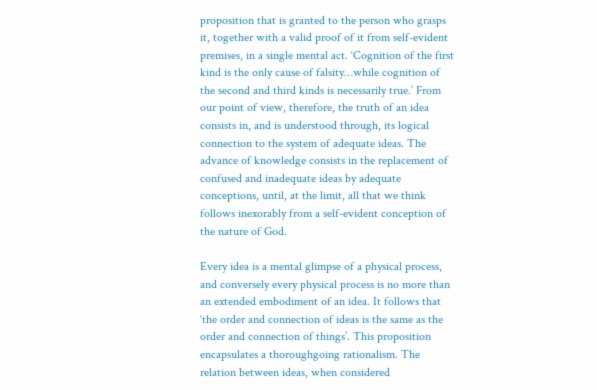proposition that is granted to the person who grasps it, together with a valid proof of it from self-evident premises, in a single mental act. ‘Cognition of the first kind is the only cause of falsity…while cognition of the second and third kinds is necessarily true.’ From our point of view, therefore, the truth of an idea consists in, and is understood through, its logical connection to the system of adequate ideas. The advance of knowledge consists in the replacement of confused and inadequate ideas by adequate conceptions, until, at the limit, all that we think follows inexorably from a self-evident conception of the nature of God.

Every idea is a mental glimpse of a physical process, and conversely every physical process is no more than an extended embodiment of an idea. It follows that ‘the order and connection of ideas is the same as the order and connection of things’. This proposition encapsulates a thoroughgoing rationalism. The relation between ideas, when considered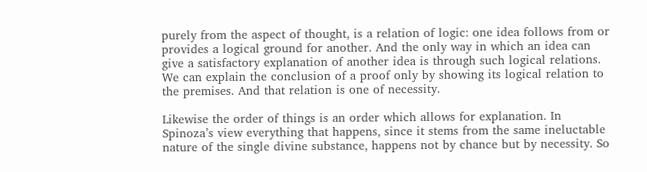purely from the aspect of thought, is a relation of logic: one idea follows from or provides a logical ground for another. And the only way in which an idea can give a satisfactory explanation of another idea is through such logical relations. We can explain the conclusion of a proof only by showing its logical relation to the premises. And that relation is one of necessity.

Likewise the order of things is an order which allows for explanation. In Spinoza’s view everything that happens, since it stems from the same ineluctable nature of the single divine substance, happens not by chance but by necessity. So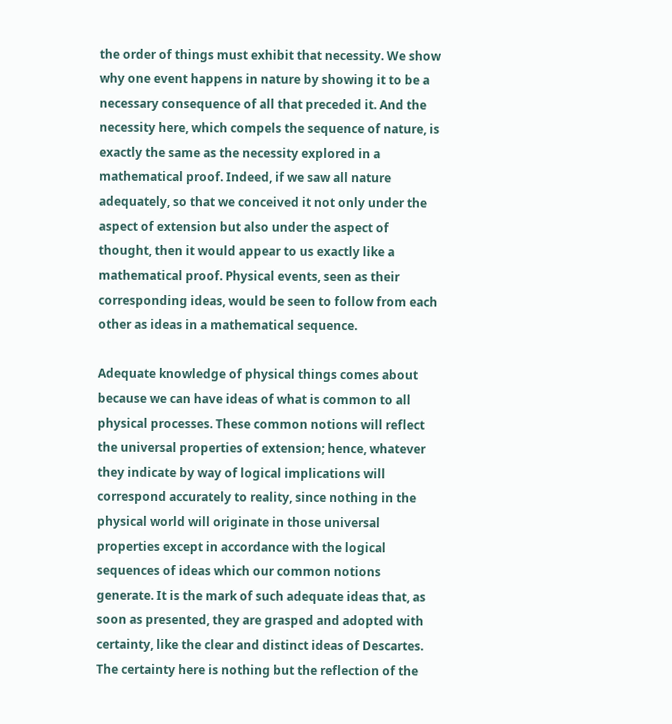the order of things must exhibit that necessity. We show why one event happens in nature by showing it to be a necessary consequence of all that preceded it. And the necessity here, which compels the sequence of nature, is exactly the same as the necessity explored in a mathematical proof. Indeed, if we saw all nature adequately, so that we conceived it not only under the aspect of extension but also under the aspect of thought, then it would appear to us exactly like a mathematical proof. Physical events, seen as their corresponding ideas, would be seen to follow from each other as ideas in a mathematical sequence.

Adequate knowledge of physical things comes about because we can have ideas of what is common to all physical processes. These common notions will reflect the universal properties of extension; hence, whatever they indicate by way of logical implications will correspond accurately to reality, since nothing in the physical world will originate in those universal properties except in accordance with the logical sequences of ideas which our common notions generate. It is the mark of such adequate ideas that, as soon as presented, they are grasped and adopted with certainty, like the clear and distinct ideas of Descartes. The certainty here is nothing but the reflection of the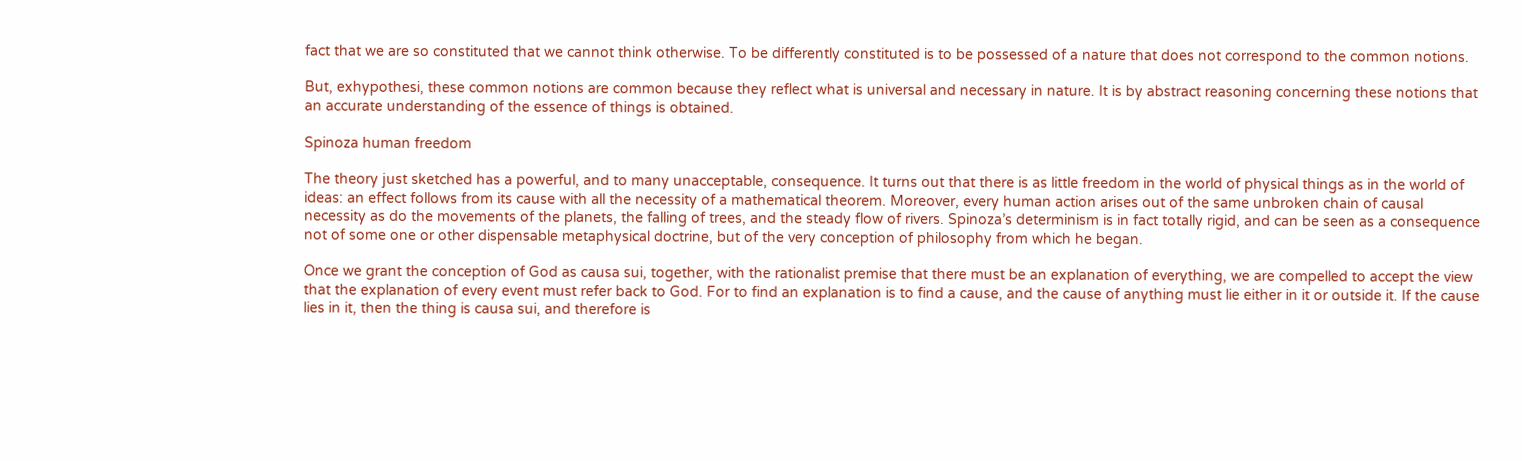fact that we are so constituted that we cannot think otherwise. To be differently constituted is to be possessed of a nature that does not correspond to the common notions.

But, exhypothesi, these common notions are common because they reflect what is universal and necessary in nature. It is by abstract reasoning concerning these notions that an accurate understanding of the essence of things is obtained.

Spinoza human freedom

The theory just sketched has a powerful, and to many unacceptable, consequence. It turns out that there is as little freedom in the world of physical things as in the world of ideas: an effect follows from its cause with all the necessity of a mathematical theorem. Moreover, every human action arises out of the same unbroken chain of causal necessity as do the movements of the planets, the falling of trees, and the steady flow of rivers. Spinoza’s determinism is in fact totally rigid, and can be seen as a consequence not of some one or other dispensable metaphysical doctrine, but of the very conception of philosophy from which he began.

Once we grant the conception of God as causa sui, together, with the rationalist premise that there must be an explanation of everything, we are compelled to accept the view that the explanation of every event must refer back to God. For to find an explanation is to find a cause, and the cause of anything must lie either in it or outside it. If the cause lies in it, then the thing is causa sui, and therefore is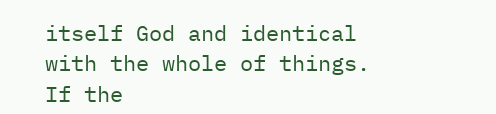itself God and identical with the whole of things. If the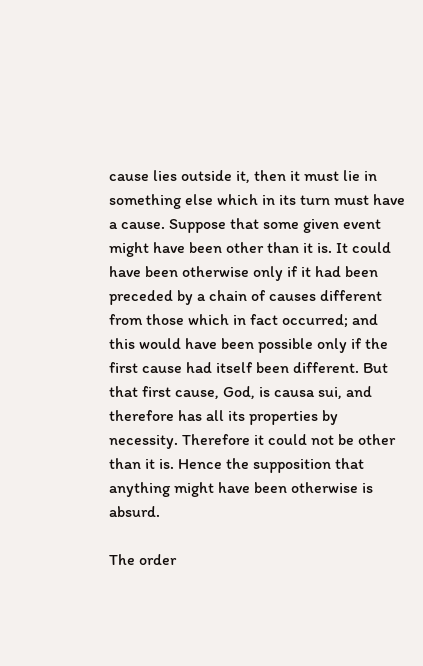cause lies outside it, then it must lie in something else which in its turn must have a cause. Suppose that some given event might have been other than it is. It could have been otherwise only if it had been preceded by a chain of causes different from those which in fact occurred; and this would have been possible only if the first cause had itself been different. But that first cause, God, is causa sui, and therefore has all its properties by necessity. Therefore it could not be other than it is. Hence the supposition that anything might have been otherwise is absurd.

The order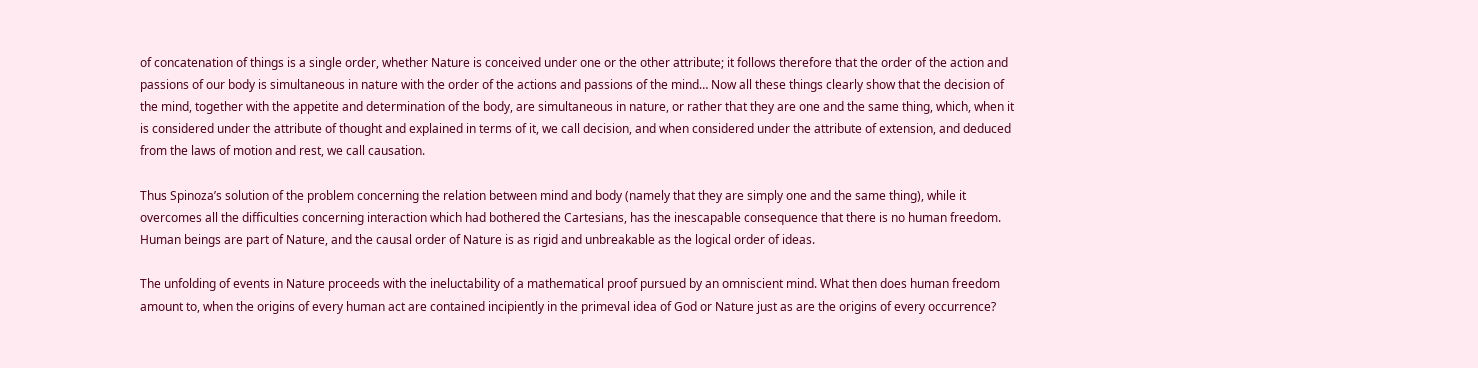of concatenation of things is a single order, whether Nature is conceived under one or the other attribute; it follows therefore that the order of the action and passions of our body is simultaneous in nature with the order of the actions and passions of the mind… Now all these things clearly show that the decision of the mind, together with the appetite and determination of the body, are simultaneous in nature, or rather that they are one and the same thing, which, when it is considered under the attribute of thought and explained in terms of it, we call decision, and when considered under the attribute of extension, and deduced from the laws of motion and rest, we call causation.

Thus Spinoza’s solution of the problem concerning the relation between mind and body (namely that they are simply one and the same thing), while it overcomes all the difficulties concerning interaction which had bothered the Cartesians, has the inescapable consequence that there is no human freedom. Human beings are part of Nature, and the causal order of Nature is as rigid and unbreakable as the logical order of ideas.

The unfolding of events in Nature proceeds with the ineluctability of a mathematical proof pursued by an omniscient mind. What then does human freedom amount to, when the origins of every human act are contained incipiently in the primeval idea of God or Nature just as are the origins of every occurrence?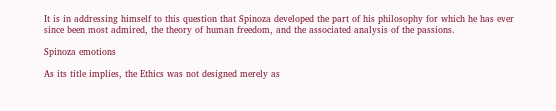It is in addressing himself to this question that Spinoza developed the part of his philosophy for which he has ever since been most admired, the theory of human freedom, and the associated analysis of the passions.

Spinoza emotions

As its title implies, the Ethics was not designed merely as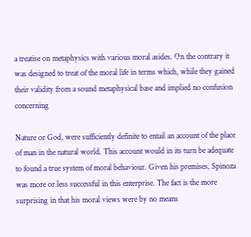a treatise on metaphysics with various moral asides. On the contrary it was designed to treat of the moral life in terms which, while they gained their validity from a sound metaphysical base and implied no confusion concerning

Nature or God, were sufficiently definite to entail an account of the place of man in the natural world. This account would in its turn be adequate to found a true system of moral behaviour. Given his premises, Spinoza was more or less successful in this enterprise. The fact is the more surprising in that his moral views were by no means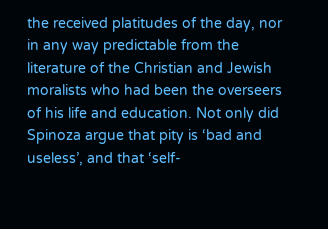the received platitudes of the day, nor in any way predictable from the literature of the Christian and Jewish moralists who had been the overseers of his life and education. Not only did Spinoza argue that pity is ‘bad and useless’, and that ‘self-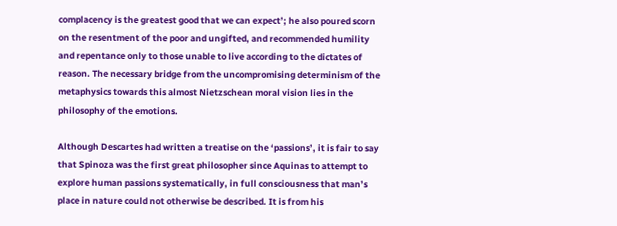complacency is the greatest good that we can expect’; he also poured scorn on the resentment of the poor and ungifted, and recommended humility and repentance only to those unable to live according to the dictates of reason. The necessary bridge from the uncompromising determinism of the metaphysics towards this almost Nietzschean moral vision lies in the philosophy of the emotions.

Although Descartes had written a treatise on the ‘passions’, it is fair to say that Spinoza was the first great philosopher since Aquinas to attempt to explore human passions systematically, in full consciousness that man’s place in nature could not otherwise be described. It is from his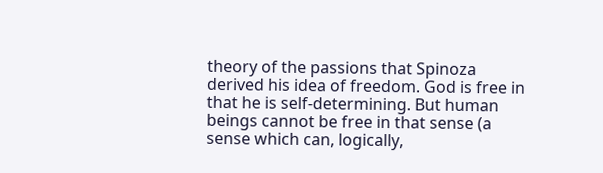theory of the passions that Spinoza derived his idea of freedom. God is free in that he is self-determining. But human beings cannot be free in that sense (a sense which can, logically,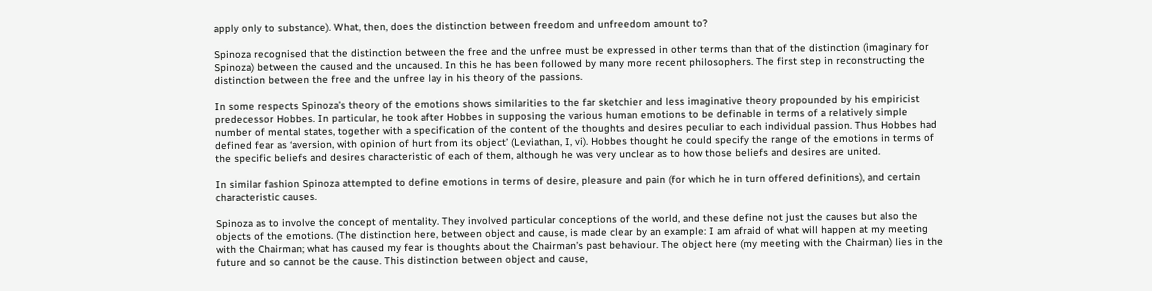apply only to substance). What, then, does the distinction between freedom and unfreedom amount to?

Spinoza recognised that the distinction between the free and the unfree must be expressed in other terms than that of the distinction (imaginary for Spinoza) between the caused and the uncaused. In this he has been followed by many more recent philosophers. The first step in reconstructing the distinction between the free and the unfree lay in his theory of the passions.

In some respects Spinoza’s theory of the emotions shows similarities to the far sketchier and less imaginative theory propounded by his empiricist predecessor Hobbes. In particular, he took after Hobbes in supposing the various human emotions to be definable in terms of a relatively simple number of mental states, together with a specification of the content of the thoughts and desires peculiar to each individual passion. Thus Hobbes had defined fear as ‘aversion, with opinion of hurt from its object’ (Leviathan, I, vi). Hobbes thought he could specify the range of the emotions in terms of the specific beliefs and desires characteristic of each of them, although he was very unclear as to how those beliefs and desires are united.

In similar fashion Spinoza attempted to define emotions in terms of desire, pleasure and pain (for which he in turn offered definitions), and certain characteristic causes.

Spinoza as to involve the concept of mentality. They involved particular conceptions of the world, and these define not just the causes but also the objects of the emotions. (The distinction here, between object and cause, is made clear by an example: I am afraid of what will happen at my meeting with the Chairman; what has caused my fear is thoughts about the Chairman’s past behaviour. The object here (my meeting with the Chairman) lies in the future and so cannot be the cause. This distinction between object and cause,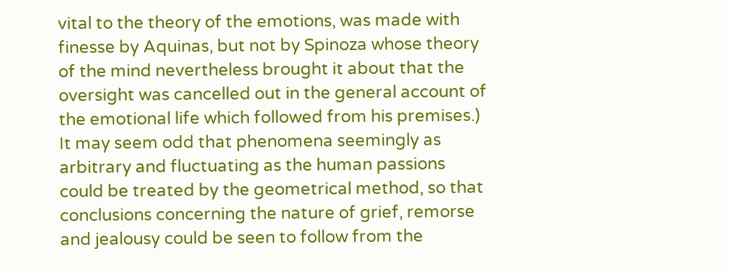vital to the theory of the emotions, was made with finesse by Aquinas, but not by Spinoza whose theory of the mind nevertheless brought it about that the oversight was cancelled out in the general account of the emotional life which followed from his premises.) It may seem odd that phenomena seemingly as arbitrary and fluctuating as the human passions could be treated by the geometrical method, so that conclusions concerning the nature of grief, remorse and jealousy could be seen to follow from the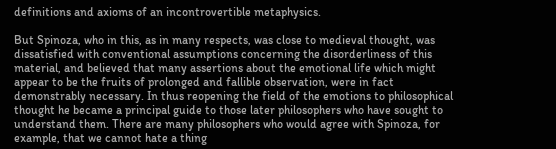definitions and axioms of an incontrovertible metaphysics.

But Spinoza, who in this, as in many respects, was close to medieval thought, was dissatisfied with conventional assumptions concerning the disorderliness of this material, and believed that many assertions about the emotional life which might appear to be the fruits of prolonged and fallible observation, were in fact demonstrably necessary. In thus reopening the field of the emotions to philosophical thought he became a principal guide to those later philosophers who have sought to understand them. There are many philosophers who would agree with Spinoza, for example, that we cannot hate a thing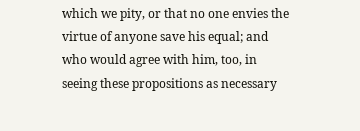which we pity, or that no one envies the virtue of anyone save his equal; and who would agree with him, too, in seeing these propositions as necessary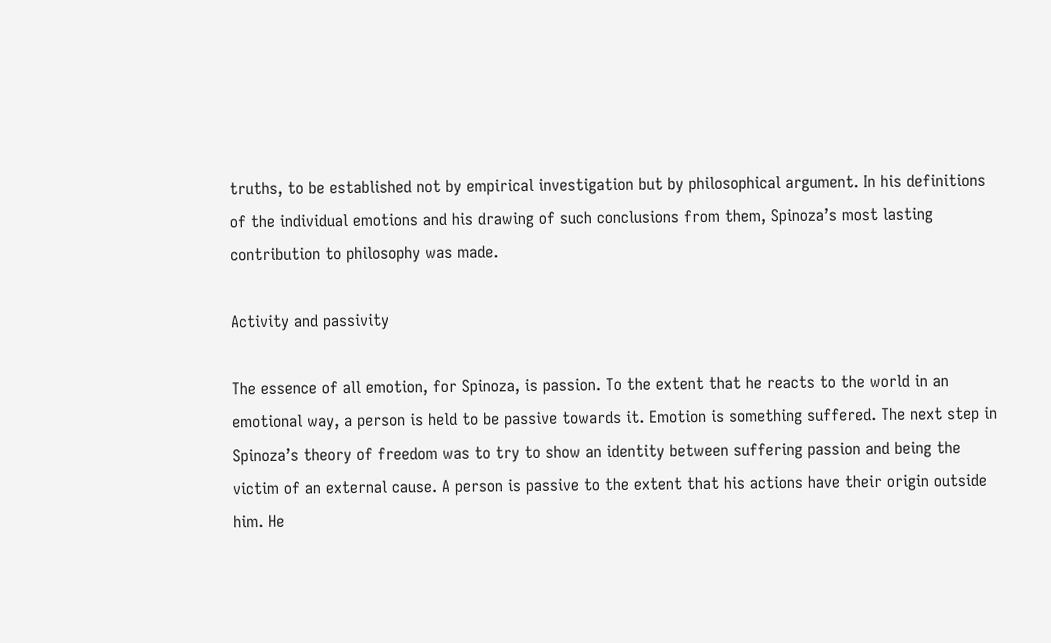truths, to be established not by empirical investigation but by philosophical argument. In his definitions of the individual emotions and his drawing of such conclusions from them, Spinoza’s most lasting contribution to philosophy was made.

Activity and passivity

The essence of all emotion, for Spinoza, is passion. To the extent that he reacts to the world in an emotional way, a person is held to be passive towards it. Emotion is something suffered. The next step in Spinoza’s theory of freedom was to try to show an identity between suffering passion and being the victim of an external cause. A person is passive to the extent that his actions have their origin outside him. He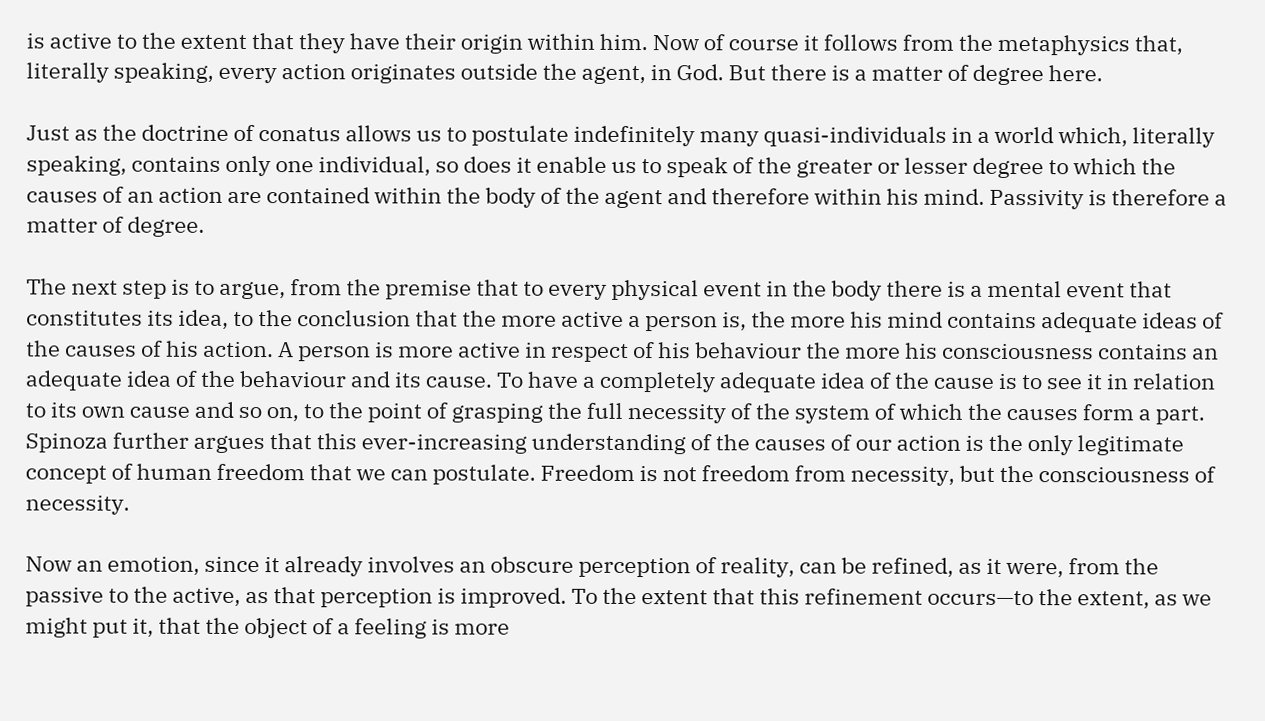is active to the extent that they have their origin within him. Now of course it follows from the metaphysics that, literally speaking, every action originates outside the agent, in God. But there is a matter of degree here.

Just as the doctrine of conatus allows us to postulate indefinitely many quasi-individuals in a world which, literally speaking, contains only one individual, so does it enable us to speak of the greater or lesser degree to which the causes of an action are contained within the body of the agent and therefore within his mind. Passivity is therefore a matter of degree.

The next step is to argue, from the premise that to every physical event in the body there is a mental event that constitutes its idea, to the conclusion that the more active a person is, the more his mind contains adequate ideas of the causes of his action. A person is more active in respect of his behaviour the more his consciousness contains an adequate idea of the behaviour and its cause. To have a completely adequate idea of the cause is to see it in relation to its own cause and so on, to the point of grasping the full necessity of the system of which the causes form a part. Spinoza further argues that this ever-increasing understanding of the causes of our action is the only legitimate concept of human freedom that we can postulate. Freedom is not freedom from necessity, but the consciousness of necessity.

Now an emotion, since it already involves an obscure perception of reality, can be refined, as it were, from the passive to the active, as that perception is improved. To the extent that this refinement occurs—to the extent, as we might put it, that the object of a feeling is more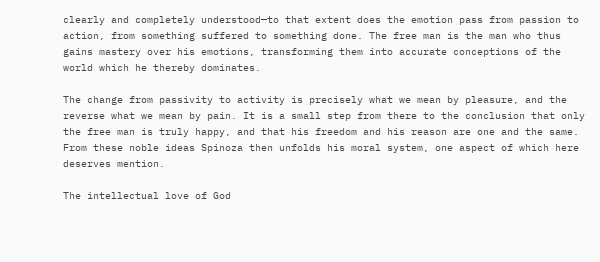clearly and completely understood—to that extent does the emotion pass from passion to action, from something suffered to something done. The free man is the man who thus gains mastery over his emotions, transforming them into accurate conceptions of the world which he thereby dominates.

The change from passivity to activity is precisely what we mean by pleasure, and the reverse what we mean by pain. It is a small step from there to the conclusion that only the free man is truly happy, and that his freedom and his reason are one and the same. From these noble ideas Spinoza then unfolds his moral system, one aspect of which here deserves mention.

The intellectual love of God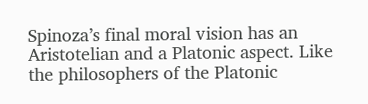Spinoza’s final moral vision has an Aristotelian and a Platonic aspect. Like the philosophers of the Platonic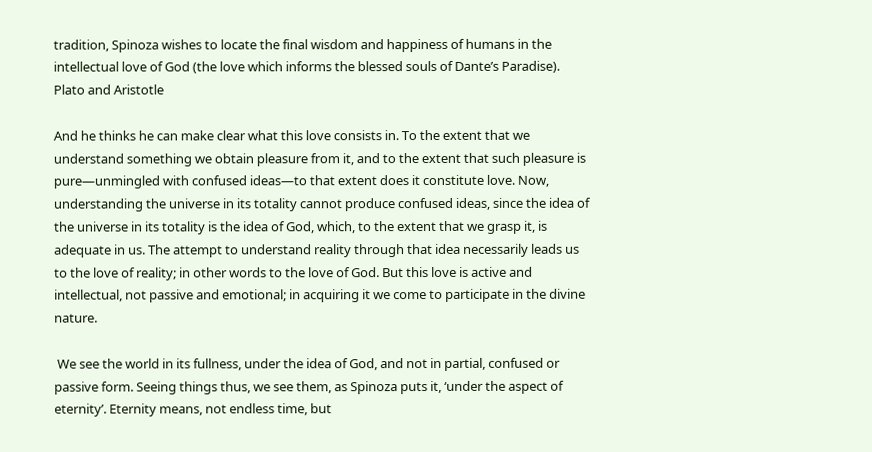tradition, Spinoza wishes to locate the final wisdom and happiness of humans in the intellectual love of God (the love which informs the blessed souls of Dante’s Paradise). Plato and Aristotle

And he thinks he can make clear what this love consists in. To the extent that we understand something we obtain pleasure from it, and to the extent that such pleasure is pure—unmingled with confused ideas—to that extent does it constitute love. Now, understanding the universe in its totality cannot produce confused ideas, since the idea of the universe in its totality is the idea of God, which, to the extent that we grasp it, is adequate in us. The attempt to understand reality through that idea necessarily leads us to the love of reality; in other words to the love of God. But this love is active and intellectual, not passive and emotional; in acquiring it we come to participate in the divine nature.

 We see the world in its fullness, under the idea of God, and not in partial, confused or passive form. Seeing things thus, we see them, as Spinoza puts it, ‘under the aspect of eternity’. Eternity means, not endless time, but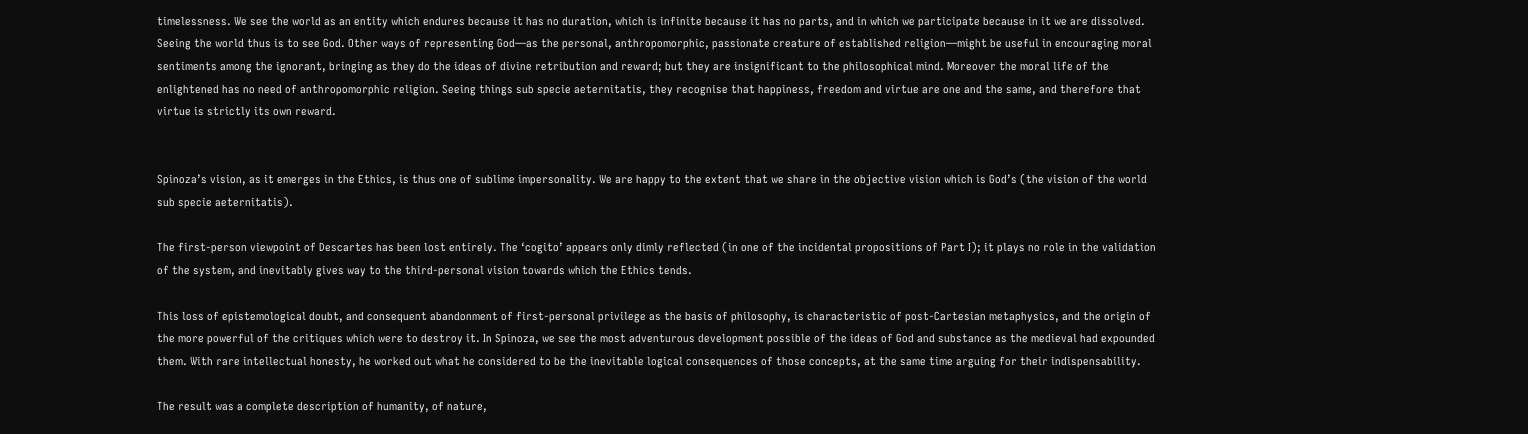timelessness. We see the world as an entity which endures because it has no duration, which is infinite because it has no parts, and in which we participate because in it we are dissolved. Seeing the world thus is to see God. Other ways of representing God—as the personal, anthropomorphic, passionate creature of established religion—might be useful in encouraging moral sentiments among the ignorant, bringing as they do the ideas of divine retribution and reward; but they are insignificant to the philosophical mind. Moreover the moral life of the enlightened has no need of anthropomorphic religion. Seeing things sub specie aeternitatis, they recognise that happiness, freedom and virtue are one and the same, and therefore that virtue is strictly its own reward.


Spinoza’s vision, as it emerges in the Ethics, is thus one of sublime impersonality. We are happy to the extent that we share in the objective vision which is God’s (the vision of the world sub specie aeternitatis).

The first-person viewpoint of Descartes has been lost entirely. The ‘cogito’ appears only dimly reflected (in one of the incidental propositions of Part I); it plays no role in the validation of the system, and inevitably gives way to the third-personal vision towards which the Ethics tends.

This loss of epistemological doubt, and consequent abandonment of first-personal privilege as the basis of philosophy, is characteristic of post-Cartesian metaphysics, and the origin of the more powerful of the critiques which were to destroy it. In Spinoza, we see the most adventurous development possible of the ideas of God and substance as the medieval had expounded them. With rare intellectual honesty, he worked out what he considered to be the inevitable logical consequences of those concepts, at the same time arguing for their indispensability.

The result was a complete description of humanity, of nature,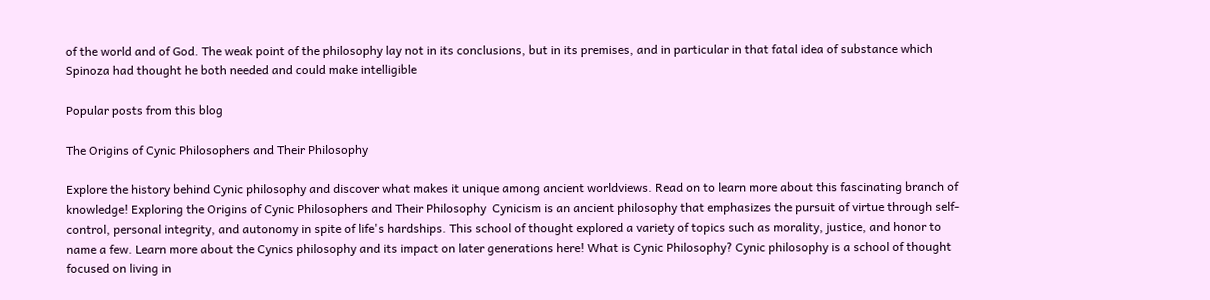of the world and of God. The weak point of the philosophy lay not in its conclusions, but in its premises, and in particular in that fatal idea of substance which Spinoza had thought he both needed and could make intelligible

Popular posts from this blog

The Origins of Cynic Philosophers and Their Philosophy

Explore the history behind Cynic philosophy and discover what makes it unique among ancient worldviews. Read on to learn more about this fascinating branch of knowledge! Exploring the Origins of Cynic Philosophers and Their Philosophy  Cynicism is an ancient philosophy that emphasizes the pursuit of virtue through self-control, personal integrity, and autonomy in spite of life's hardships. This school of thought explored a variety of topics such as morality, justice, and honor to name a few. Learn more about the Cynics philosophy and its impact on later generations here! What is Cynic Philosophy? Cynic philosophy is a school of thought focused on living in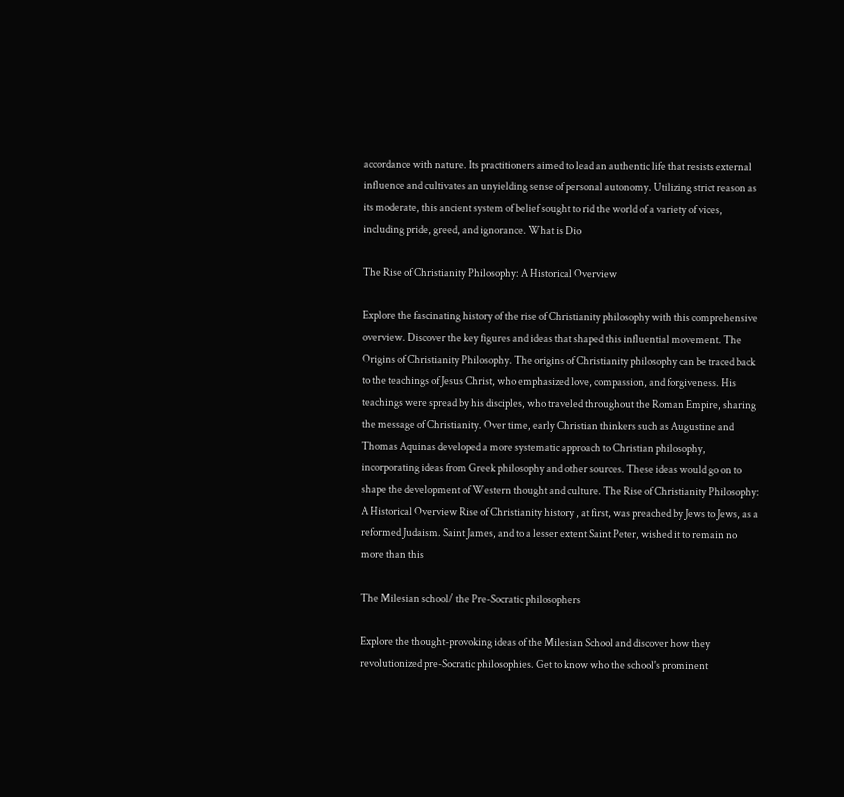accordance with nature. Its practitioners aimed to lead an authentic life that resists external influence and cultivates an unyielding sense of personal autonomy. Utilizing strict reason as its moderate, this ancient system of belief sought to rid the world of a variety of vices, including pride, greed, and ignorance. What is Dio

The Rise of Christianity Philosophy: A Historical Overview

Explore the fascinating history of the rise of Christianity philosophy with this comprehensive overview. Discover the key figures and ideas that shaped this influential movement. The Origins of Christianity Philosophy. The origins of Christianity philosophy can be traced back to the teachings of Jesus Christ, who emphasized love, compassion, and forgiveness. His teachings were spread by his disciples, who traveled throughout the Roman Empire, sharing the message of Christianity. Over time, early Christian thinkers such as Augustine and Thomas Aquinas developed a more systematic approach to Christian philosophy, incorporating ideas from Greek philosophy and other sources. These ideas would go on to shape the development of Western thought and culture. The Rise of Christianity Philosophy: A Historical Overview Rise of Christianity history , at first, was preached by Jews to Jews, as a reformed Judaism. Saint James, and to a lesser extent Saint Peter, wished it to remain no more than this

The Milesian school/ the Pre-Socratic philosophers

Explore the thought-provoking ideas of the Milesian School and discover how they revolutionized pre-Socratic philosophies. Get to know who the school's prominent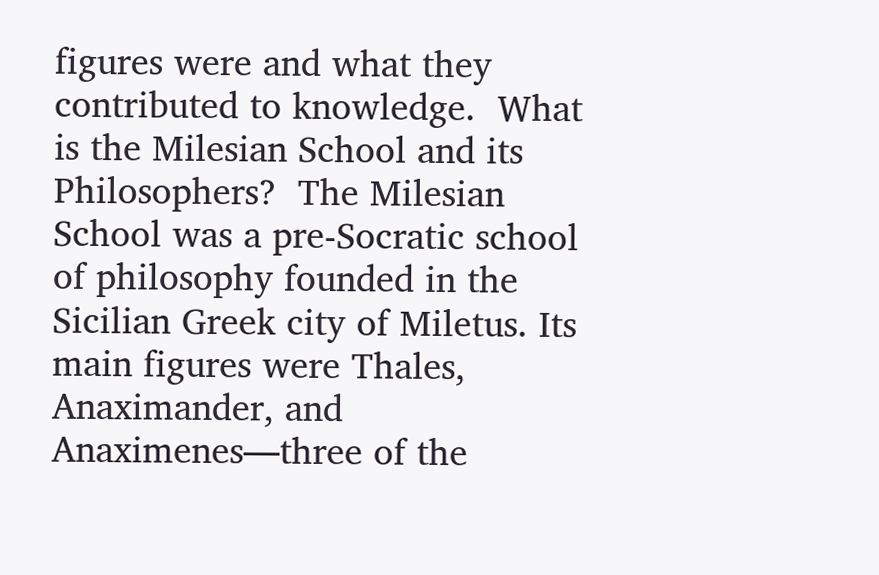figures were and what they contributed to knowledge.  What is the Milesian School and its Philosophers?  The Milesian School was a pre-Socratic school of philosophy founded in the Sicilian Greek city of Miletus. Its main figures were Thales, Anaximander, and Anaximenes—three of the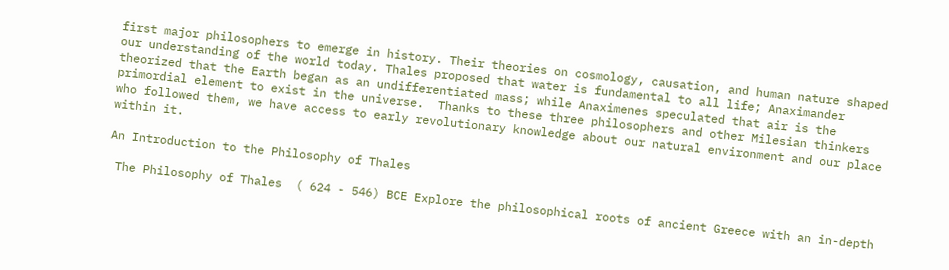first major philosophers to emerge in history. Their theories on cosmology, causation, and human nature shaped our understanding of the world today. Thales proposed that water is fundamental to all life; Anaximander theorized that the Earth began as an undifferentiated mass; while Anaximenes speculated that air is the primordial element to exist in the universe.  Thanks to these three philosophers and other Milesian thinkers who followed them, we have access to early revolutionary knowledge about our natural environment and our place within it.

An Introduction to the Philosophy of Thales

 The Philosophy of Thales  ( 624 - 546) BCE Explore the philosophical roots of ancient Greece with an in-depth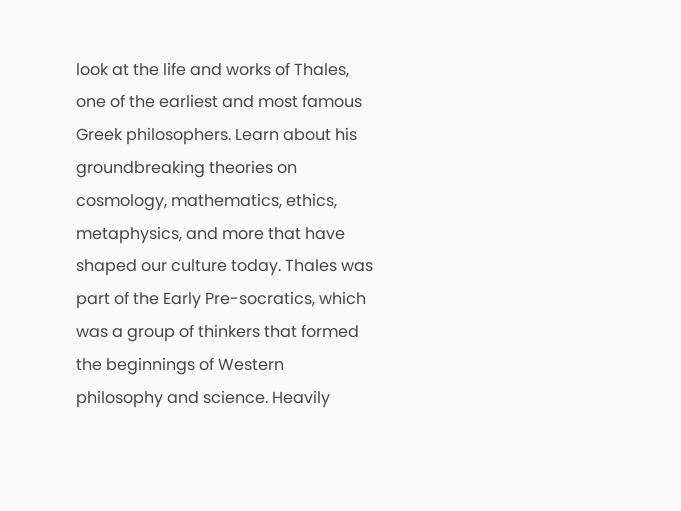look at the life and works of Thales, one of the earliest and most famous Greek philosophers. Learn about his groundbreaking theories on cosmology, mathematics, ethics, metaphysics, and more that have shaped our culture today. Thales was part of the Early Pre-socratics, which was a group of thinkers that formed the beginnings of Western philosophy and science. Heavily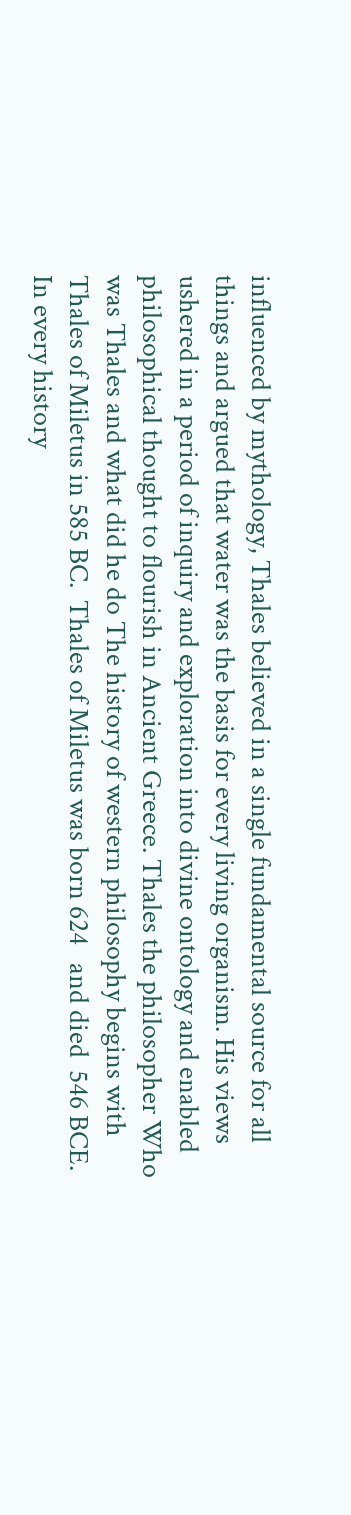influenced by mythology, Thales believed in a single fundamental source for all things and argued that water was the basis for every living organism. His views ushered in a period of inquiry and exploration into divine ontology and enabled philosophical thought to flourish in Ancient Greece. Thales the philosopher Who was Thales and what did he do The history of western philosophy begins with Thales of Miletus in 585 BC.  Thales of Miletus was born 624   and died  546 BCE.  In every history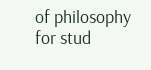of philosophy for stud